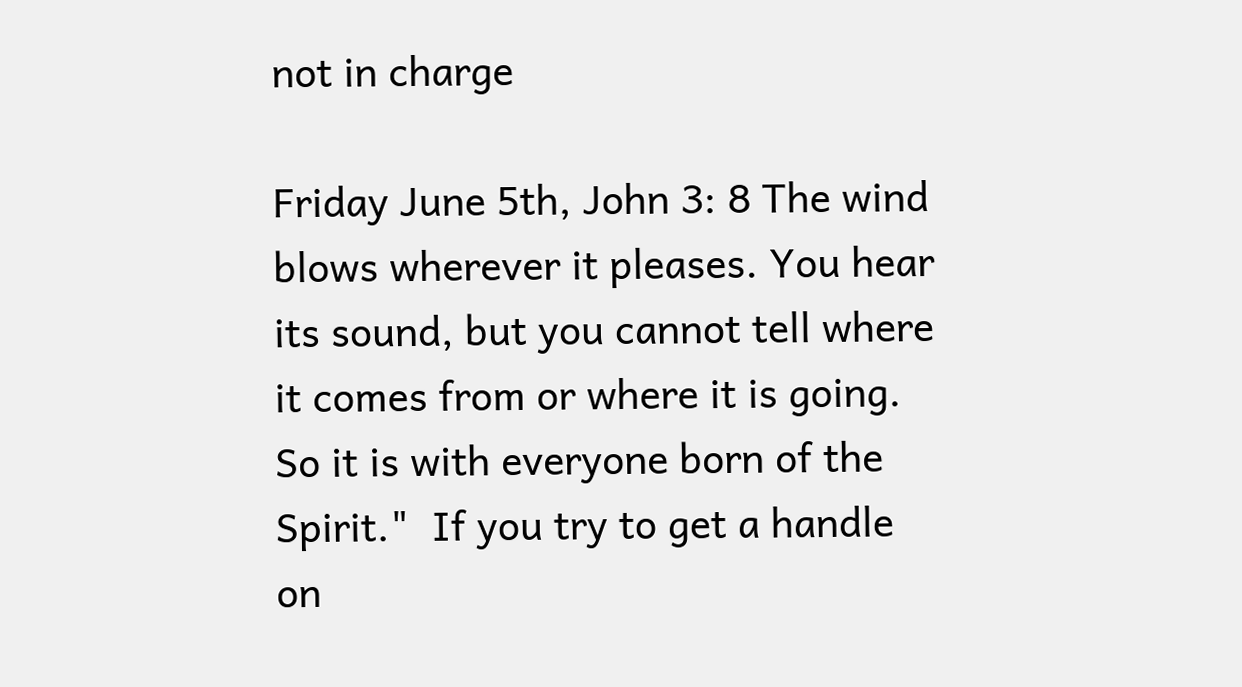not in charge

Friday June 5th, John 3: 8 The wind blows wherever it pleases. You hear its sound, but you cannot tell where it comes from or where it is going. So it is with everyone born of the Spirit."  If you try to get a handle on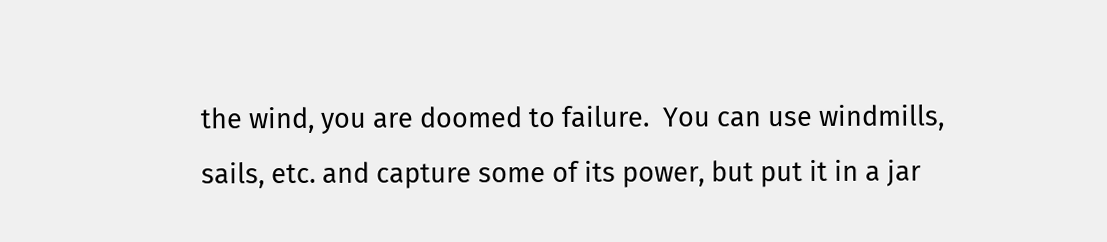the wind, you are doomed to failure.  You can use windmills, sails, etc. and capture some of its power, but put it in a jar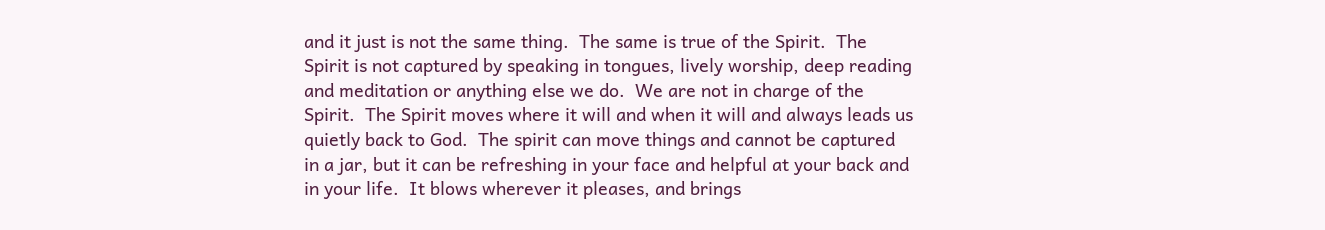and it just is not the same thing.  The same is true of the Spirit.  The Spirit is not captured by speaking in tongues, lively worship, deep reading and meditation or anything else we do.  We are not in charge of the Spirit.  The Spirit moves where it will and when it will and always leads us quietly back to God.  The spirit can move things and cannot be captured in a jar, but it can be refreshing in your face and helpful at your back and in your life.  It blows wherever it pleases, and brings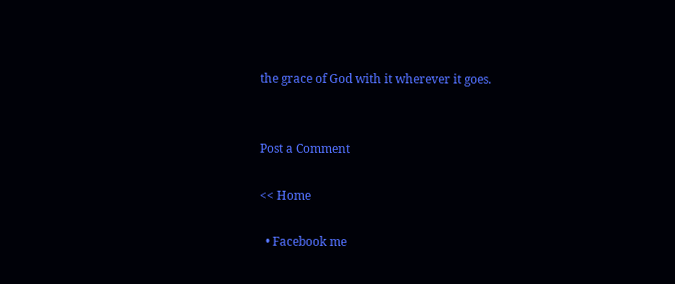the grace of God with it wherever it goes.


Post a Comment

<< Home

  • Facebook me